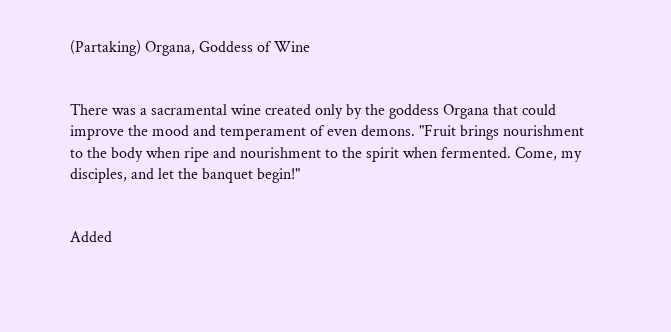(Partaking) Organa, Goddess of Wine


There was a sacramental wine created only by the goddess Organa that could improve the mood and temperament of even demons. "Fruit brings nourishment to the body when ripe and nourishment to the spirit when fermented. Come, my disciples, and let the banquet begin!"


Added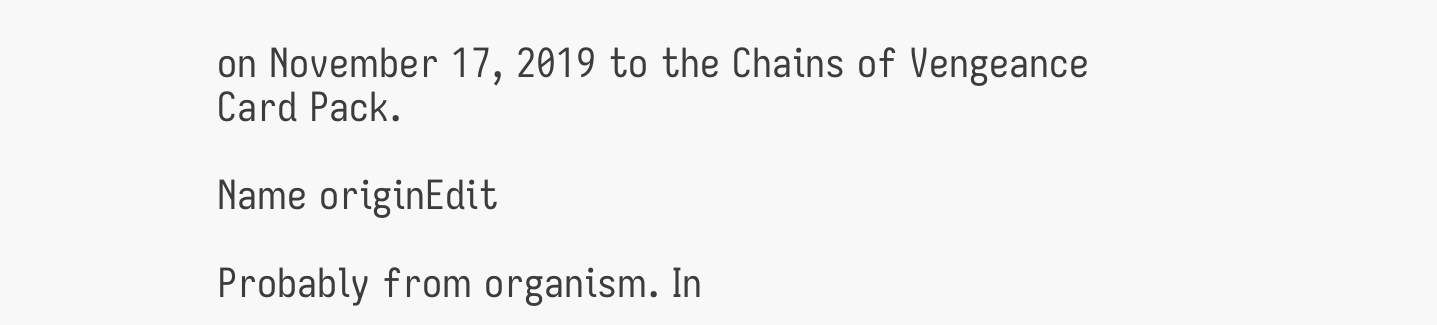on November 17, 2019 to the Chains of Vengeance Card Pack.

Name originEdit

Probably from organism. In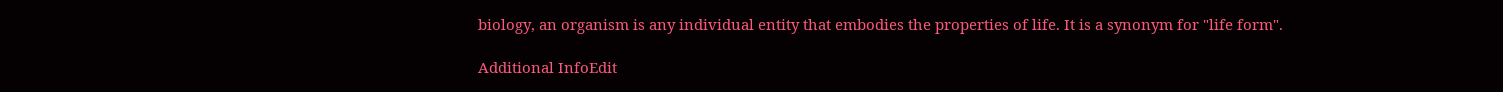biology, an organism is any individual entity that embodies the properties of life. It is a synonym for "life form".

Additional InfoEdit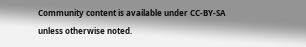Community content is available under CC-BY-SA unless otherwise noted.